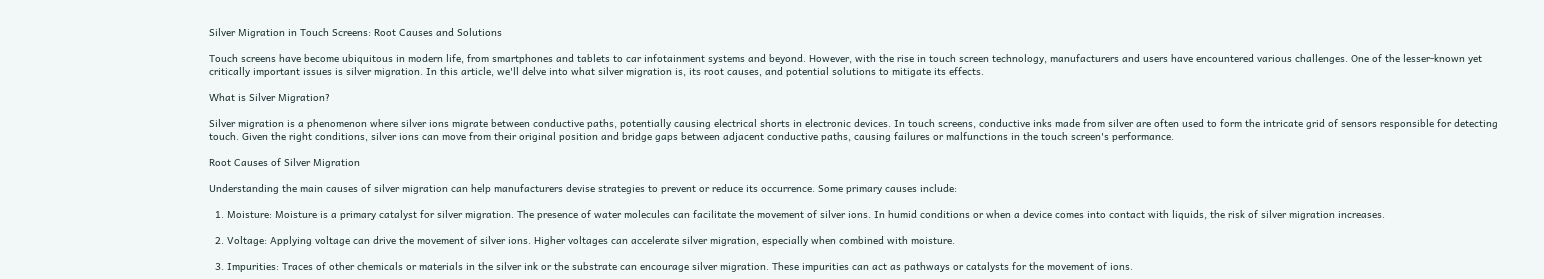Silver Migration in Touch Screens: Root Causes and Solutions

Touch screens have become ubiquitous in modern life, from smartphones and tablets to car infotainment systems and beyond. However, with the rise in touch screen technology, manufacturers and users have encountered various challenges. One of the lesser-known yet critically important issues is silver migration. In this article, we'll delve into what silver migration is, its root causes, and potential solutions to mitigate its effects.

What is Silver Migration?

Silver migration is a phenomenon where silver ions migrate between conductive paths, potentially causing electrical shorts in electronic devices. In touch screens, conductive inks made from silver are often used to form the intricate grid of sensors responsible for detecting touch. Given the right conditions, silver ions can move from their original position and bridge gaps between adjacent conductive paths, causing failures or malfunctions in the touch screen's performance.

Root Causes of Silver Migration

Understanding the main causes of silver migration can help manufacturers devise strategies to prevent or reduce its occurrence. Some primary causes include:

  1. Moisture: Moisture is a primary catalyst for silver migration. The presence of water molecules can facilitate the movement of silver ions. In humid conditions or when a device comes into contact with liquids, the risk of silver migration increases.

  2. Voltage: Applying voltage can drive the movement of silver ions. Higher voltages can accelerate silver migration, especially when combined with moisture.

  3. Impurities: Traces of other chemicals or materials in the silver ink or the substrate can encourage silver migration. These impurities can act as pathways or catalysts for the movement of ions.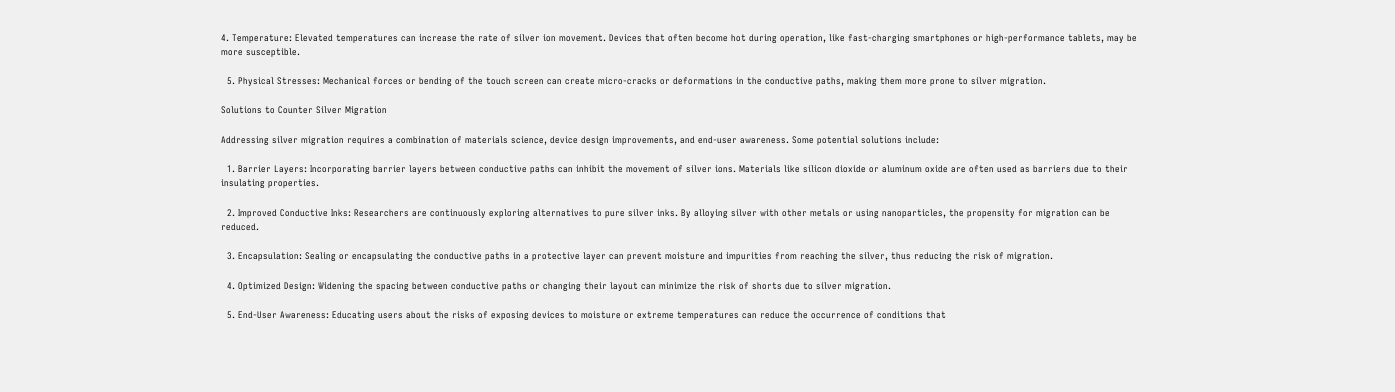4. Temperature: Elevated temperatures can increase the rate of silver ion movement. Devices that often become hot during operation, like fast-charging smartphones or high-performance tablets, may be more susceptible.

  5. Physical Stresses: Mechanical forces or bending of the touch screen can create micro-cracks or deformations in the conductive paths, making them more prone to silver migration.

Solutions to Counter Silver Migration

Addressing silver migration requires a combination of materials science, device design improvements, and end-user awareness. Some potential solutions include:

  1. Barrier Layers: Incorporating barrier layers between conductive paths can inhibit the movement of silver ions. Materials like silicon dioxide or aluminum oxide are often used as barriers due to their insulating properties.

  2. Improved Conductive Inks: Researchers are continuously exploring alternatives to pure silver inks. By alloying silver with other metals or using nanoparticles, the propensity for migration can be reduced.

  3. Encapsulation: Sealing or encapsulating the conductive paths in a protective layer can prevent moisture and impurities from reaching the silver, thus reducing the risk of migration.

  4. Optimized Design: Widening the spacing between conductive paths or changing their layout can minimize the risk of shorts due to silver migration.

  5. End-User Awareness: Educating users about the risks of exposing devices to moisture or extreme temperatures can reduce the occurrence of conditions that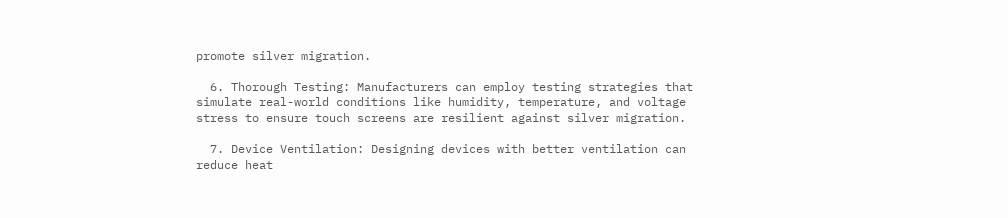promote silver migration.

  6. Thorough Testing: Manufacturers can employ testing strategies that simulate real-world conditions like humidity, temperature, and voltage stress to ensure touch screens are resilient against silver migration.

  7. Device Ventilation: Designing devices with better ventilation can reduce heat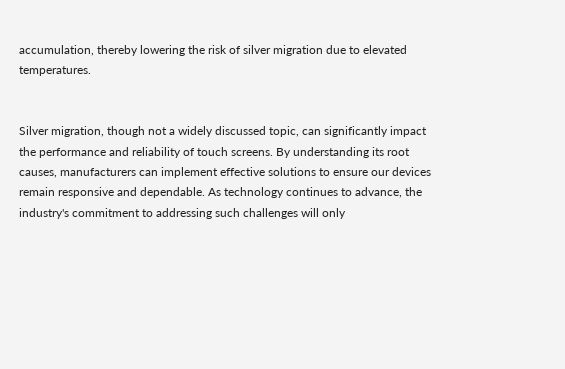accumulation, thereby lowering the risk of silver migration due to elevated temperatures.


Silver migration, though not a widely discussed topic, can significantly impact the performance and reliability of touch screens. By understanding its root causes, manufacturers can implement effective solutions to ensure our devices remain responsive and dependable. As technology continues to advance, the industry's commitment to addressing such challenges will only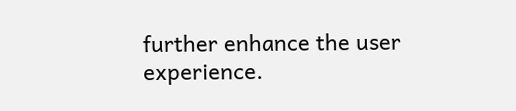further enhance the user experience.